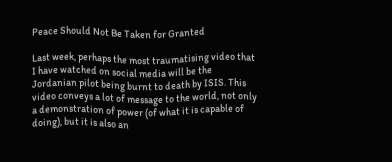Peace Should Not Be Taken for Granted

Last week, perhaps the most traumatising video that I have watched on social media will be the Jordanian pilot being burnt to death by ISIS. This video conveys a lot of message to the world, not only a demonstration of power (of what it is capable of doing), but it is also an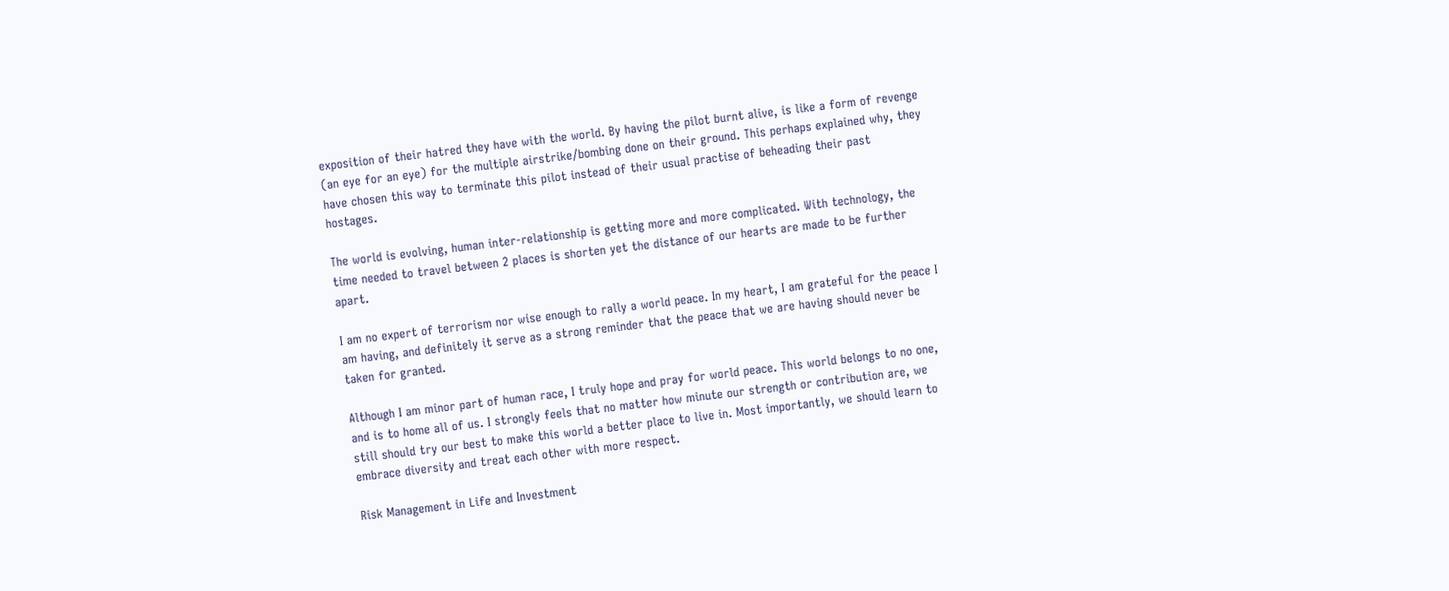exposition of their hatred they have with the world. By having the pilot burnt alive, is like a form of revenge (an eye for an eye) for the multiple airstrike/bombing done on their ground. This perhaps explained why, they have chosen this way to terminate this pilot instead of their usual practise of beheading their past hostages.

The world is evolving, human inter-relationship is getting more and more complicated. With technology, the time needed to travel between 2 places is shorten yet the distance of our hearts are made to be further apart.

I am no expert of terrorism nor wise enough to rally a world peace. In my heart, I am grateful for the peace I am having, and definitely it serve as a strong reminder that the peace that we are having should never be taken for granted.

Although I am minor part of human race, I truly hope and pray for world peace. This world belongs to no one, and is to home all of us. I strongly feels that no matter how minute our strength or contribution are, we still should try our best to make this world a better place to live in. Most importantly, we should learn to embrace diversity and treat each other with more respect.

Risk Management in Life and Investment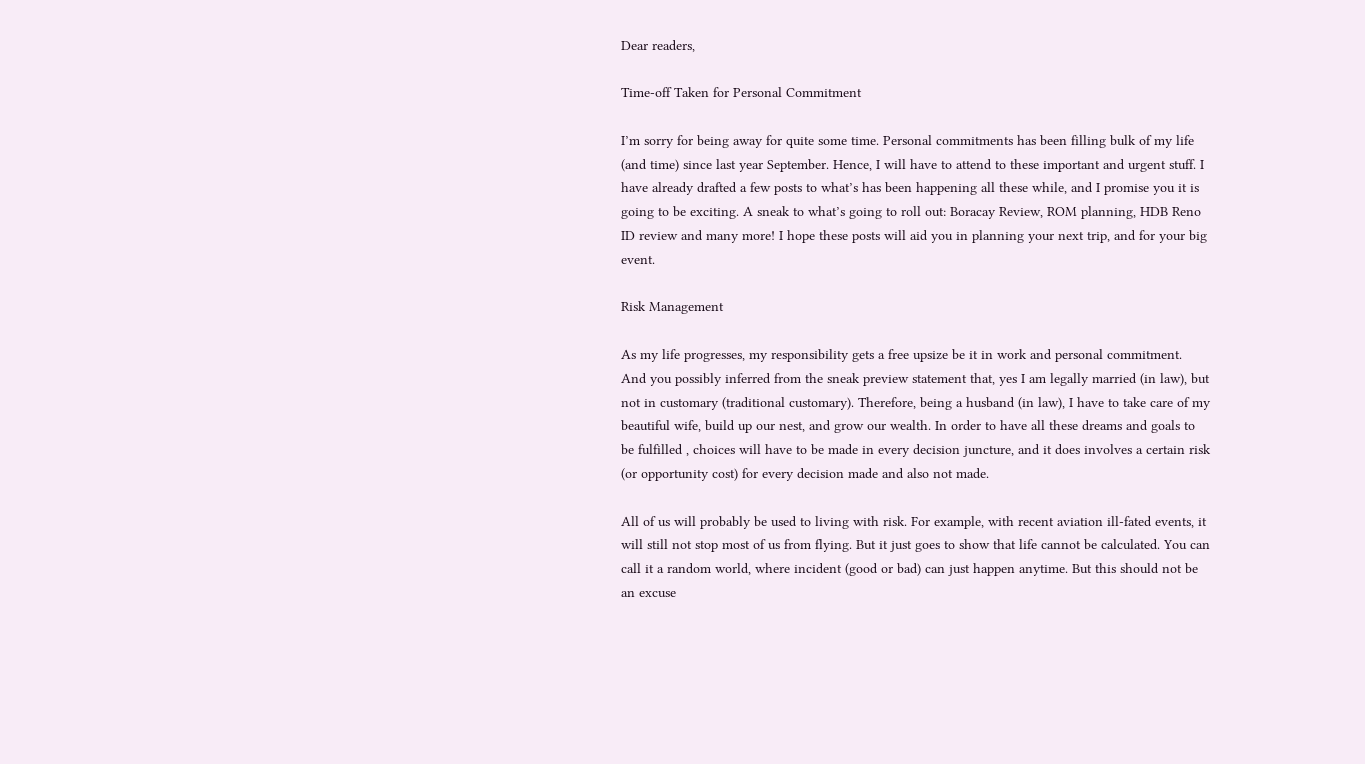Dear readers,

Time-off Taken for Personal Commitment

I’m sorry for being away for quite some time. Personal commitments has been filling bulk of my life (and time) since last year September. Hence, I will have to attend to these important and urgent stuff. I have already drafted a few posts to what’s has been happening all these while, and I promise you it is going to be exciting. A sneak to what’s going to roll out: Boracay Review, ROM planning, HDB Reno ID review and many more! I hope these posts will aid you in planning your next trip, and for your big event.

Risk Management

As my life progresses, my responsibility gets a free upsize be it in work and personal commitment. And you possibly inferred from the sneak preview statement that, yes I am legally married (in law), but not in customary (traditional customary). Therefore, being a husband (in law), I have to take care of my beautiful wife, build up our nest, and grow our wealth. In order to have all these dreams and goals to be fulfilled , choices will have to be made in every decision juncture, and it does involves a certain risk (or opportunity cost) for every decision made and also not made.

All of us will probably be used to living with risk. For example, with recent aviation ill-fated events, it will still not stop most of us from flying. But it just goes to show that life cannot be calculated. You can call it a random world, where incident (good or bad) can just happen anytime. But this should not be an excuse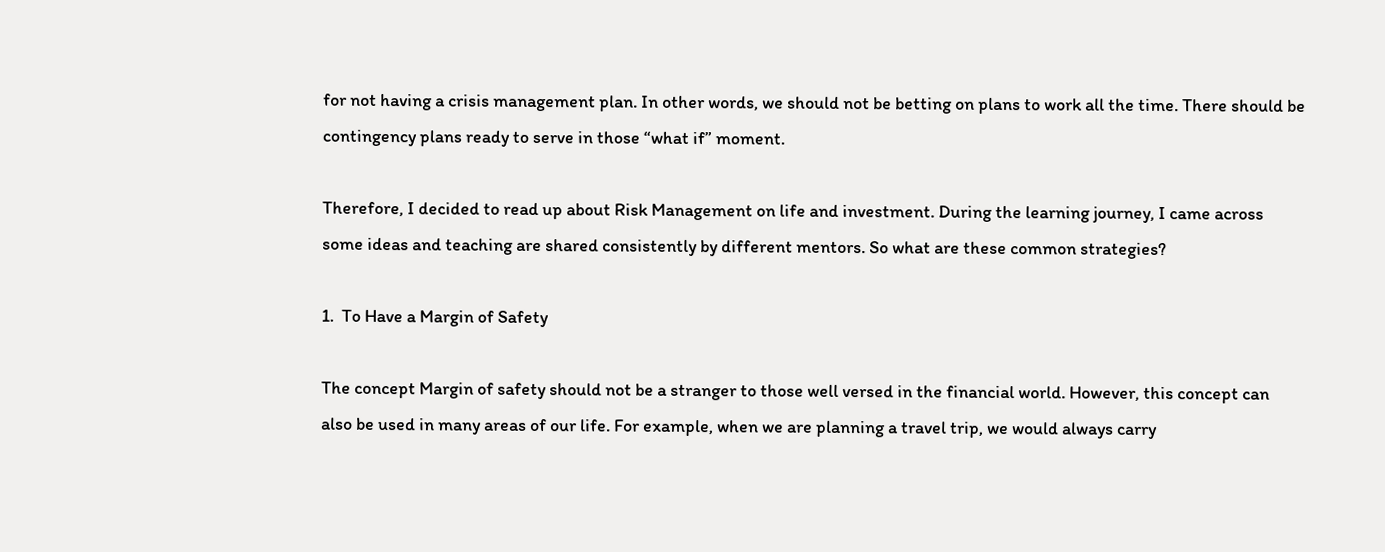for not having a crisis management plan. In other words, we should not be betting on plans to work all the time. There should be contingency plans ready to serve in those “what if” moment.

Therefore, I decided to read up about Risk Management on life and investment. During the learning journey, I came across some ideas and teaching are shared consistently by different mentors. So what are these common strategies?

1.  To Have a Margin of Safety

The concept Margin of safety should not be a stranger to those well versed in the financial world. However, this concept can also be used in many areas of our life. For example, when we are planning a travel trip, we would always carry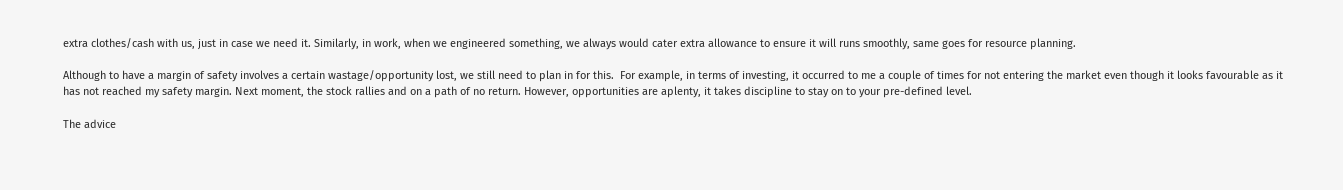extra clothes/cash with us, just in case we need it. Similarly, in work, when we engineered something, we always would cater extra allowance to ensure it will runs smoothly, same goes for resource planning.

Although to have a margin of safety involves a certain wastage/opportunity lost, we still need to plan in for this.  For example, in terms of investing, it occurred to me a couple of times for not entering the market even though it looks favourable as it has not reached my safety margin. Next moment, the stock rallies and on a path of no return. However, opportunities are aplenty, it takes discipline to stay on to your pre-defined level.

The advice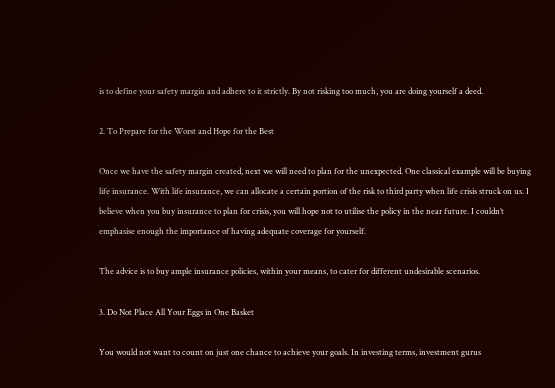is to define your safety margin and adhere to it strictly. By not risking too much, you are doing yourself a deed.

2. To Prepare for the Worst and Hope for the Best

Once we have the safety margin created, next we will need to plan for the unexpected. One classical example will be buying life insurance. With life insurance, we can allocate a certain portion of the risk to third party when life crisis struck on us. I believe when you buy insurance to plan for crisis, you will hope not to utilise the policy in the near future. I couldn’t emphasise enough the importance of having adequate coverage for yourself.

The advice is to buy ample insurance policies, within your means, to cater for different undesirable scenarios.

3. Do Not Place All Your Eggs in One Basket

You would not want to count on just one chance to achieve your goals. In investing terms, investment gurus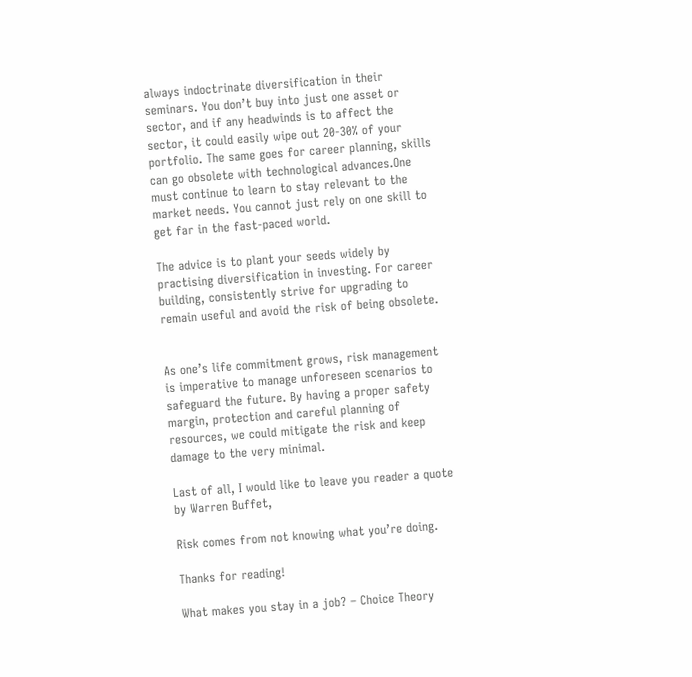always indoctrinate diversification in their seminars. You don’t buy into just one asset or sector, and if any headwinds is to affect the sector, it could easily wipe out 20-30% of your portfolio. The same goes for career planning, skills can go obsolete with technological advances.One must continue to learn to stay relevant to the market needs. You cannot just rely on one skill to get far in the fast-paced world.

The advice is to plant your seeds widely by practising diversification in investing. For career building, consistently strive for upgrading to remain useful and avoid the risk of being obsolete.


As one’s life commitment grows, risk management is imperative to manage unforeseen scenarios to safeguard the future. By having a proper safety margin, protection and careful planning of resources, we could mitigate the risk and keep damage to the very minimal.

Last of all, I would like to leave you reader a quote by Warren Buffet,

Risk comes from not knowing what you’re doing.

Thanks for reading!

What makes you stay in a job? – Choice Theory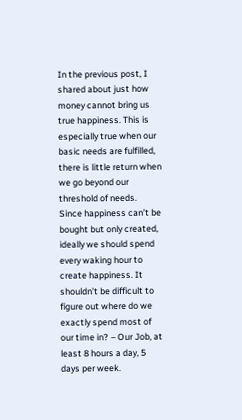In the previous post, I shared about just how money cannot bring us true happiness. This is especially true when our basic needs are fulfilled, there is little return when we go beyond our threshold of needs.  Since happiness can’t be bought but only created, ideally we should spend every waking hour to create happiness. It shouldn’t be difficult to figure out where do we exactly spend most of our time in? – Our Job, at least 8 hours a day, 5 days per week.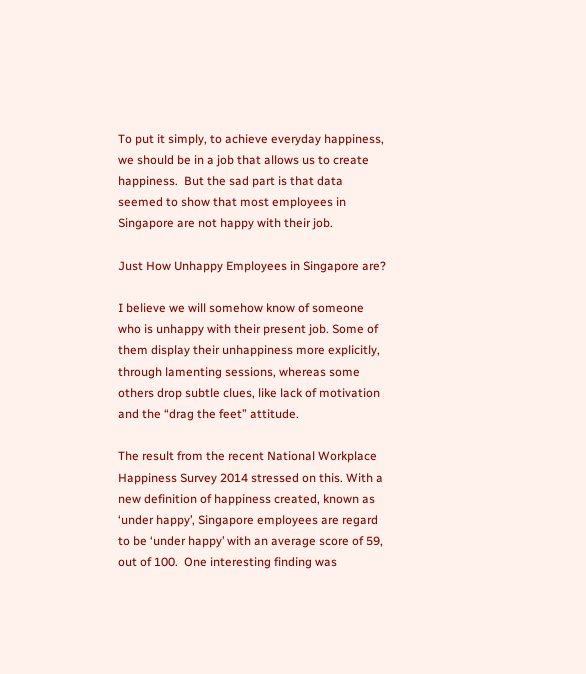To put it simply, to achieve everyday happiness, we should be in a job that allows us to create happiness.  But the sad part is that data seemed to show that most employees in Singapore are not happy with their job.

Just How Unhappy Employees in Singapore are?

I believe we will somehow know of someone who is unhappy with their present job. Some of them display their unhappiness more explicitly, through lamenting sessions, whereas some others drop subtle clues, like lack of motivation and the “drag the feet” attitude.

The result from the recent National Workplace Happiness Survey 2014 stressed on this. With a new definition of happiness created, known as ‘under happy’, Singapore employees are regard to be ‘under happy’ with an average score of 59, out of 100.  One interesting finding was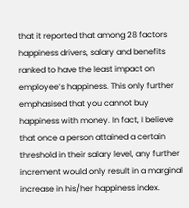that it reported that among 28 factors happiness drivers, salary and benefits ranked to have the least impact on employee’s happiness. This only further emphasised that you cannot buy happiness with money. In fact, I believe that once a person attained a certain threshold in their salary level, any further increment would only result in a marginal increase in his/her happiness index.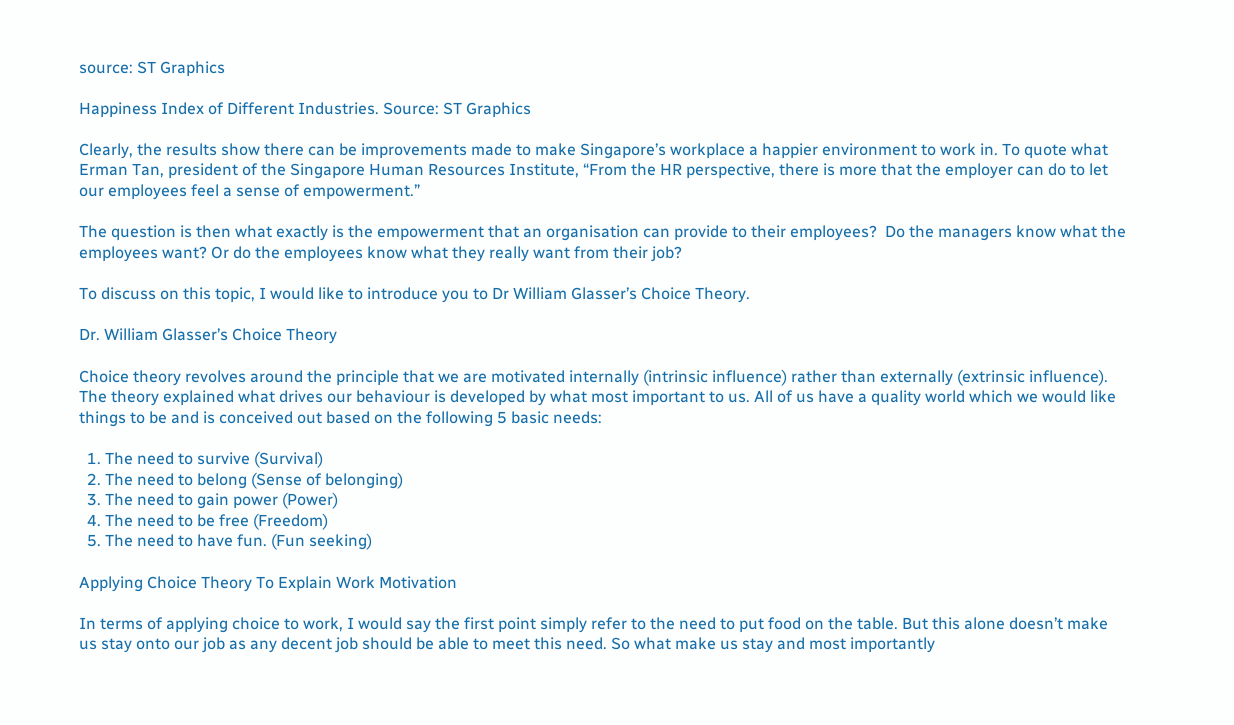source: ST Graphics

Happiness Index of Different Industries. Source: ST Graphics

Clearly, the results show there can be improvements made to make Singapore’s workplace a happier environment to work in. To quote what Erman Tan, president of the Singapore Human Resources Institute, “From the HR perspective, there is more that the employer can do to let our employees feel a sense of empowerment.”

The question is then what exactly is the empowerment that an organisation can provide to their employees?  Do the managers know what the employees want? Or do the employees know what they really want from their job?

To discuss on this topic, I would like to introduce you to Dr William Glasser’s Choice Theory.

Dr. William Glasser’s Choice Theory

Choice theory revolves around the principle that we are motivated internally (intrinsic influence) rather than externally (extrinsic influence). The theory explained what drives our behaviour is developed by what most important to us. All of us have a quality world which we would like things to be and is conceived out based on the following 5 basic needs:

  1. The need to survive (Survival)
  2. The need to belong (Sense of belonging)
  3. The need to gain power (Power)
  4. The need to be free (Freedom)
  5. The need to have fun. (Fun seeking)

Applying Choice Theory To Explain Work Motivation

In terms of applying choice to work, I would say the first point simply refer to the need to put food on the table. But this alone doesn’t make us stay onto our job as any decent job should be able to meet this need. So what make us stay and most importantly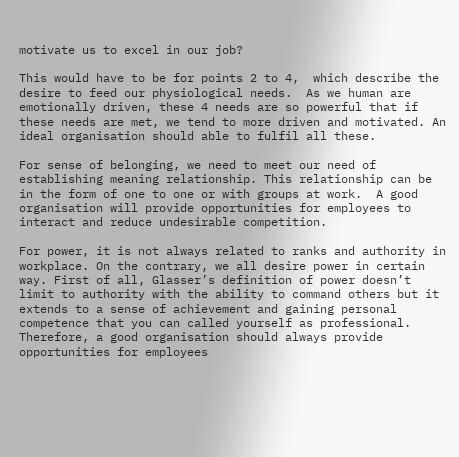motivate us to excel in our job?

This would have to be for points 2 to 4,  which describe the desire to feed our physiological needs.  As we human are emotionally driven, these 4 needs are so powerful that if these needs are met, we tend to more driven and motivated. An ideal organisation should able to fulfil all these.

For sense of belonging, we need to meet our need of establishing meaning relationship. This relationship can be in the form of one to one or with groups at work.  A good organisation will provide opportunities for employees to interact and reduce undesirable competition.

For power, it is not always related to ranks and authority in workplace. On the contrary, we all desire power in certain way. First of all, Glasser’s definition of power doesn’t limit to authority with the ability to command others but it extends to a sense of achievement and gaining personal competence that you can called yourself as professional. Therefore, a good organisation should always provide opportunities for employees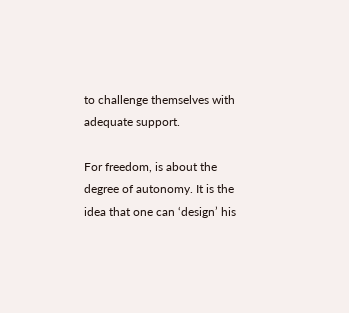to challenge themselves with adequate support.

For freedom, is about the degree of autonomy. It is the idea that one can ‘design’ his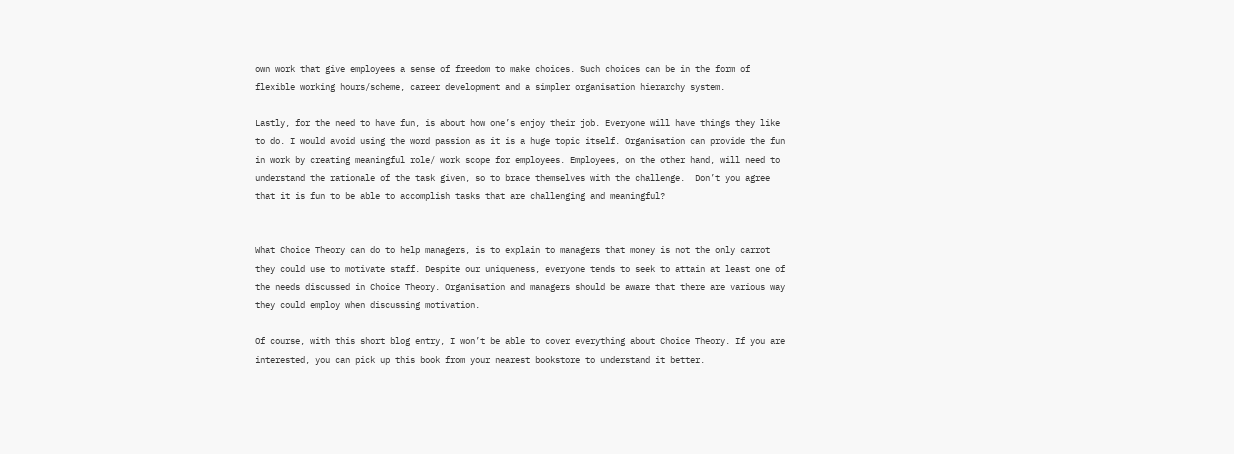own work that give employees a sense of freedom to make choices. Such choices can be in the form of flexible working hours/scheme, career development and a simpler organisation hierarchy system.

Lastly, for the need to have fun, is about how one’s enjoy their job. Everyone will have things they like to do. I would avoid using the word passion as it is a huge topic itself. Organisation can provide the fun in work by creating meaningful role/ work scope for employees. Employees, on the other hand, will need to understand the rationale of the task given, so to brace themselves with the challenge.  Don’t you agree that it is fun to be able to accomplish tasks that are challenging and meaningful?


What Choice Theory can do to help managers, is to explain to managers that money is not the only carrot they could use to motivate staff. Despite our uniqueness, everyone tends to seek to attain at least one of the needs discussed in Choice Theory. Organisation and managers should be aware that there are various way they could employ when discussing motivation.

Of course, with this short blog entry, I won’t be able to cover everything about Choice Theory. If you are interested, you can pick up this book from your nearest bookstore to understand it better.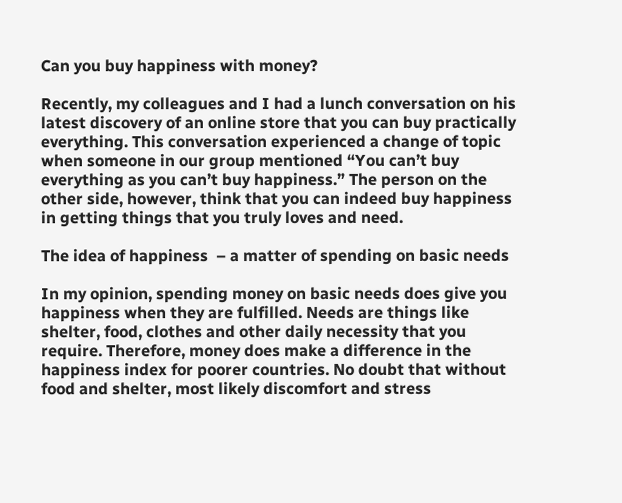Can you buy happiness with money?

Recently, my colleagues and I had a lunch conversation on his latest discovery of an online store that you can buy practically everything. This conversation experienced a change of topic when someone in our group mentioned “You can’t buy everything as you can’t buy happiness.” The person on the other side, however, think that you can indeed buy happiness in getting things that you truly loves and need.

The idea of happiness  – a matter of spending on basic needs

In my opinion, spending money on basic needs does give you happiness when they are fulfilled. Needs are things like shelter, food, clothes and other daily necessity that you require. Therefore, money does make a difference in the happiness index for poorer countries. No doubt that without food and shelter, most likely discomfort and stress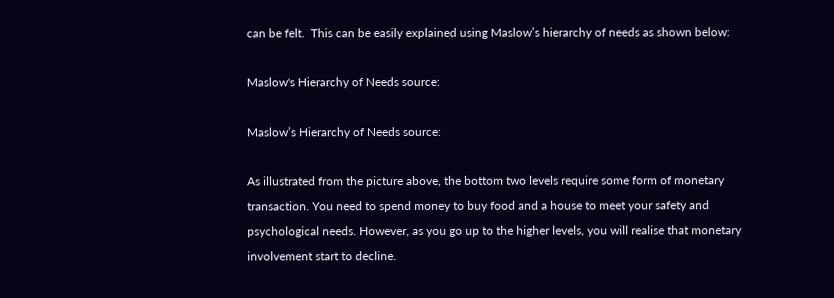can be felt.  This can be easily explained using Maslow’s hierarchy of needs as shown below:

Maslow's Hierarchy of Needs source:

Maslow’s Hierarchy of Needs source:

As illustrated from the picture above, the bottom two levels require some form of monetary transaction. You need to spend money to buy food and a house to meet your safety and psychological needs. However, as you go up to the higher levels, you will realise that monetary involvement start to decline.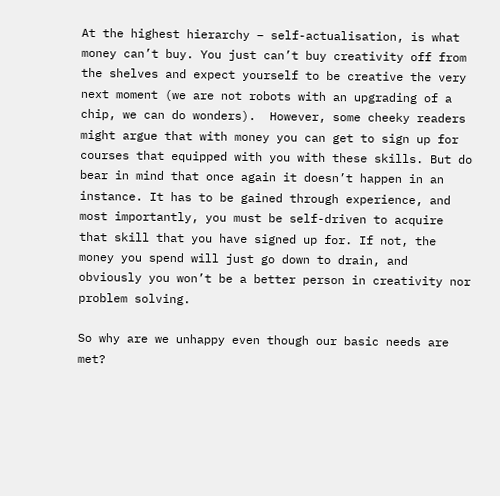At the highest hierarchy – self-actualisation, is what money can’t buy. You just can’t buy creativity off from the shelves and expect yourself to be creative the very next moment (we are not robots with an upgrading of a chip, we can do wonders).  However, some cheeky readers might argue that with money you can get to sign up for courses that equipped with you with these skills. But do bear in mind that once again it doesn’t happen in an instance. It has to be gained through experience, and most importantly, you must be self-driven to acquire that skill that you have signed up for. If not, the money you spend will just go down to drain, and obviously you won’t be a better person in creativity nor problem solving.

So why are we unhappy even though our basic needs are met?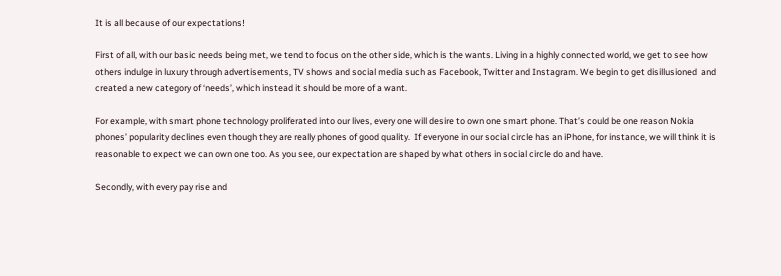It is all because of our expectations!

First of all, with our basic needs being met, we tend to focus on the other side, which is the wants. Living in a highly connected world, we get to see how others indulge in luxury through advertisements, TV shows and social media such as Facebook, Twitter and Instagram. We begin to get disillusioned  and created a new category of ‘needs’, which instead it should be more of a want.

For example, with smart phone technology proliferated into our lives, every one will desire to own one smart phone. That’s could be one reason Nokia phones’ popularity declines even though they are really phones of good quality.  If everyone in our social circle has an iPhone, for instance, we will think it is reasonable to expect we can own one too. As you see, our expectation are shaped by what others in social circle do and have.

Secondly, with every pay rise and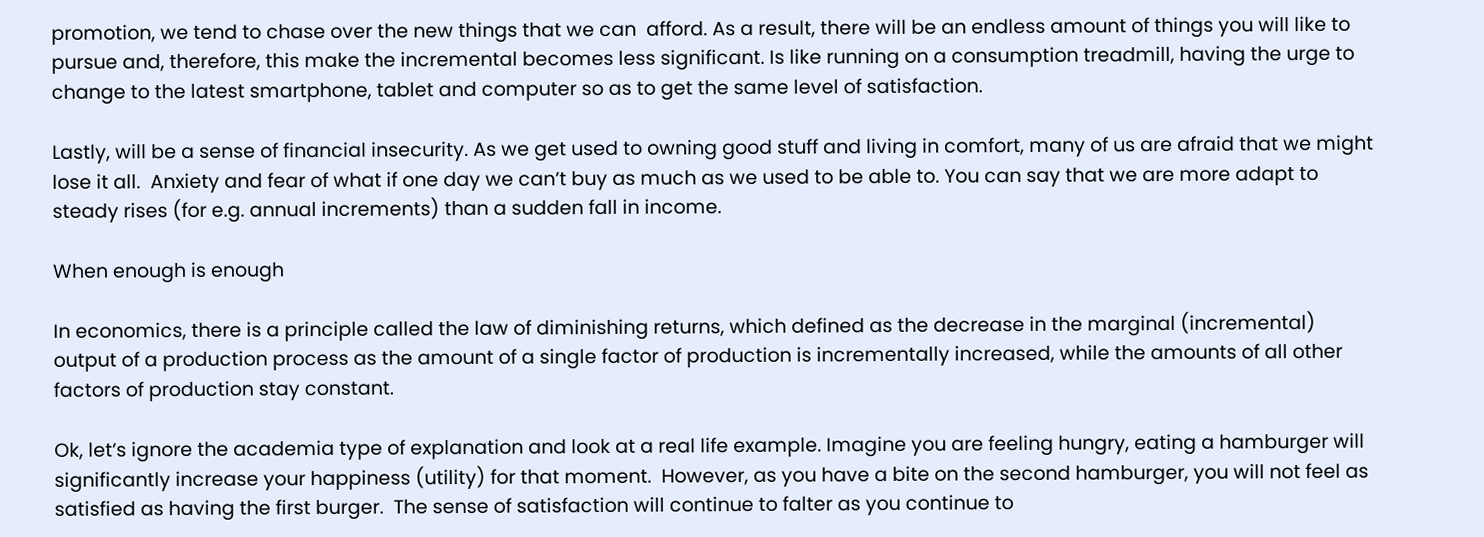promotion, we tend to chase over the new things that we can  afford. As a result, there will be an endless amount of things you will like to pursue and, therefore, this make the incremental becomes less significant. Is like running on a consumption treadmill, having the urge to change to the latest smartphone, tablet and computer so as to get the same level of satisfaction.

Lastly, will be a sense of financial insecurity. As we get used to owning good stuff and living in comfort, many of us are afraid that we might lose it all.  Anxiety and fear of what if one day we can’t buy as much as we used to be able to. You can say that we are more adapt to steady rises (for e.g. annual increments) than a sudden fall in income.

When enough is enough

In economics, there is a principle called the law of diminishing returns, which defined as the decrease in the marginal (incremental) output of a production process as the amount of a single factor of production is incrementally increased, while the amounts of all other factors of production stay constant.

Ok, let’s ignore the academia type of explanation and look at a real life example. Imagine you are feeling hungry, eating a hamburger will significantly increase your happiness (utility) for that moment.  However, as you have a bite on the second hamburger, you will not feel as satisfied as having the first burger.  The sense of satisfaction will continue to falter as you continue to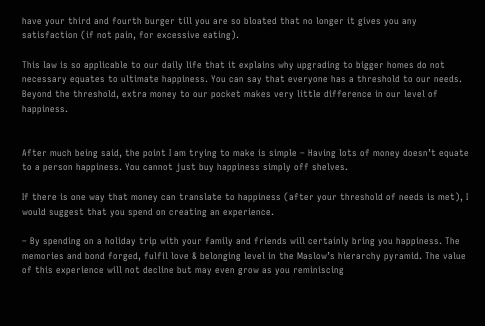have your third and fourth burger till you are so bloated that no longer it gives you any satisfaction (if not pain, for excessive eating).

This law is so applicable to our daily life that it explains why upgrading to bigger homes do not necessary equates to ultimate happiness. You can say that everyone has a threshold to our needs. Beyond the threshold, extra money to our pocket makes very little difference in our level of happiness.


After much being said, the point I am trying to make is simple – Having lots of money doesn’t equate to a person happiness. You cannot just buy happiness simply off shelves.

If there is one way that money can translate to happiness (after your threshold of needs is met), I would suggest that you spend on creating an experience.

– By spending on a holiday trip with your family and friends will certainly bring you happiness. The memories and bond forged, fulfil love & belonging level in the Maslow’s hierarchy pyramid. The value of this experience will not decline but may even grow as you reminiscing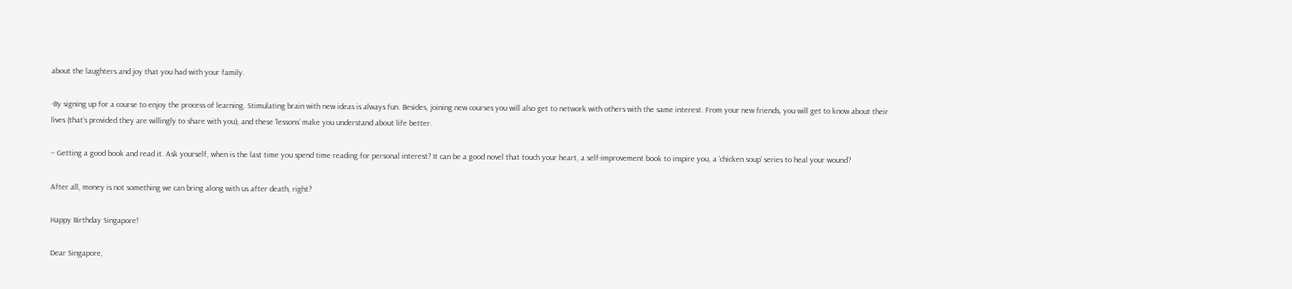about the laughters and joy that you had with your family.

-By signing up for a course to enjoy the process of learning. Stimulating brain with new ideas is always fun. Besides, joining new courses you will also get to network with others with the same interest. From your new friends, you will get to know about their lives (that’s provided they are willingly to share with you), and these ‘lessons’ make you understand about life better.

– Getting a good book and read it. Ask yourself, when is the last time you spend time reading for personal interest? It can be a good novel that touch your heart, a self-improvement book to inspire you, a ‘chicken soup’ series to heal your wound?

After all, money is not something we can bring along with us after death, right?

Happy Birthday Singapore!

Dear Singapore,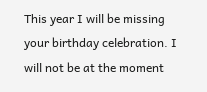This year I will be missing your birthday celebration. I will not be at the moment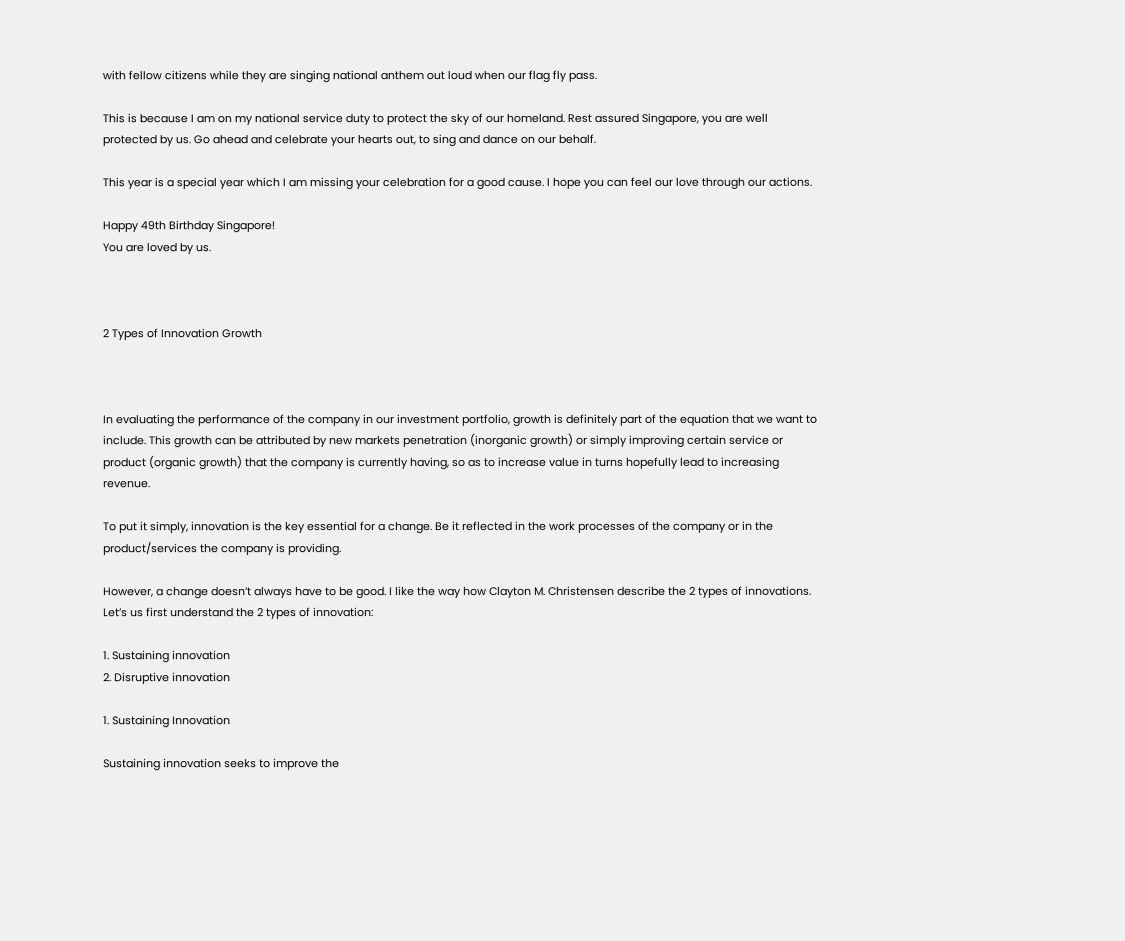with fellow citizens while they are singing national anthem out loud when our flag fly pass.

This is because I am on my national service duty to protect the sky of our homeland. Rest assured Singapore, you are well protected by us. Go ahead and celebrate your hearts out, to sing and dance on our behalf.

This year is a special year which I am missing your celebration for a good cause. I hope you can feel our love through our actions.

Happy 49th Birthday Singapore!
You are loved by us.



2 Types of Innovation Growth



In evaluating the performance of the company in our investment portfolio, growth is definitely part of the equation that we want to include. This growth can be attributed by new markets penetration (inorganic growth) or simply improving certain service or product (organic growth) that the company is currently having, so as to increase value in turns hopefully lead to increasing revenue.

To put it simply, innovation is the key essential for a change. Be it reflected in the work processes of the company or in the product/services the company is providing.

However, a change doesn’t always have to be good. I like the way how Clayton M. Christensen describe the 2 types of innovations. Let’s us first understand the 2 types of innovation:

1. Sustaining innovation
2. Disruptive innovation

1. Sustaining Innovation

Sustaining innovation seeks to improve the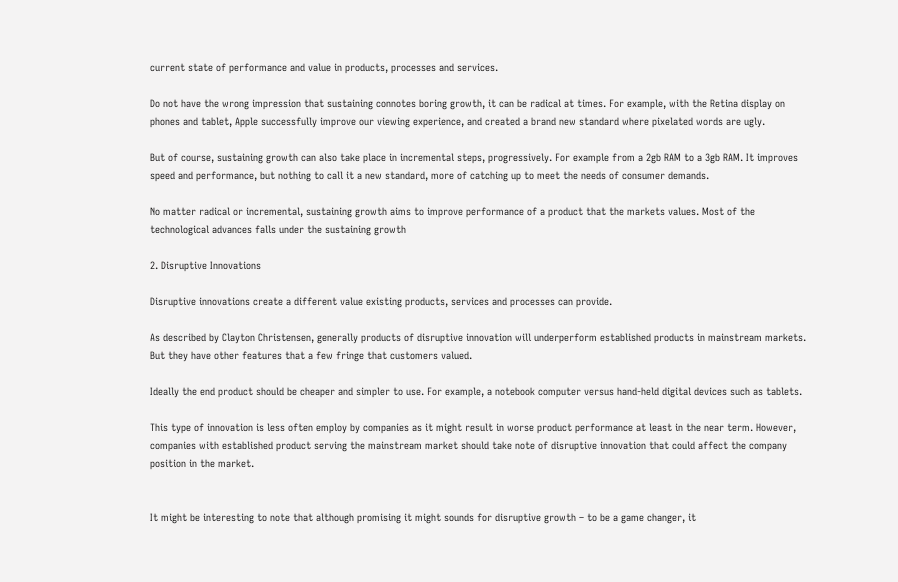current state of performance and value in products, processes and services.

Do not have the wrong impression that sustaining connotes boring growth, it can be radical at times. For example, with the Retina display on phones and tablet, Apple successfully improve our viewing experience, and created a brand new standard where pixelated words are ugly.

But of course, sustaining growth can also take place in incremental steps, progressively. For example from a 2gb RAM to a 3gb RAM. It improves speed and performance, but nothing to call it a new standard, more of catching up to meet the needs of consumer demands.

No matter radical or incremental, sustaining growth aims to improve performance of a product that the markets values. Most of the technological advances falls under the sustaining growth

2. Disruptive Innovations

Disruptive innovations create a different value existing products, services and processes can provide.

As described by Clayton Christensen, generally products of disruptive innovation will underperform established products in mainstream markets. But they have other features that a few fringe that customers valued.

Ideally the end product should be cheaper and simpler to use. For example, a notebook computer versus hand-held digital devices such as tablets.

This type of innovation is less often employ by companies as it might result in worse product performance at least in the near term. However, companies with established product serving the mainstream market should take note of disruptive innovation that could affect the company position in the market.


It might be interesting to note that although promising it might sounds for disruptive growth – to be a game changer, it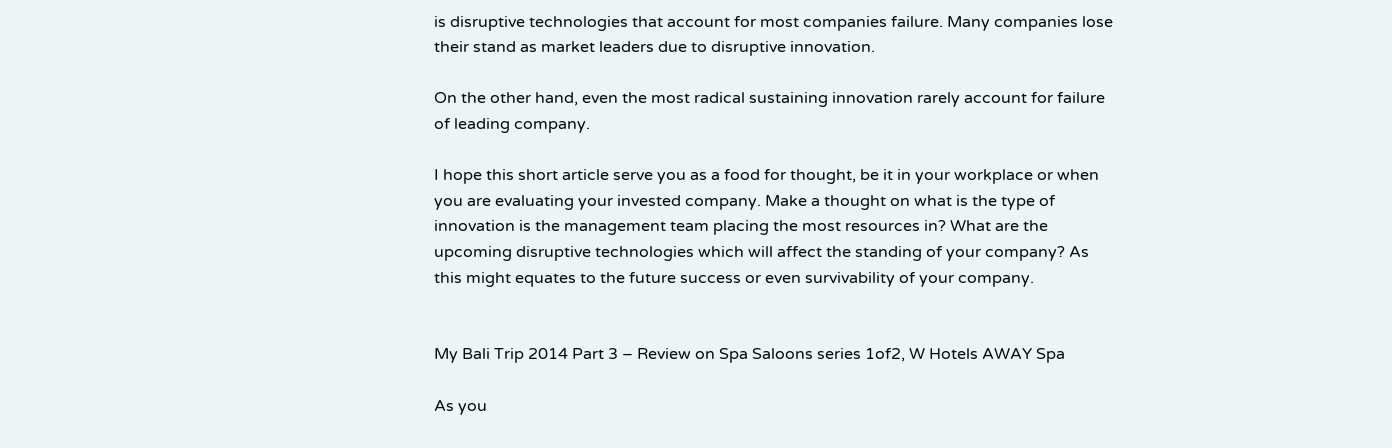is disruptive technologies that account for most companies failure. Many companies lose their stand as market leaders due to disruptive innovation.

On the other hand, even the most radical sustaining innovation rarely account for failure of leading company.

I hope this short article serve you as a food for thought, be it in your workplace or when you are evaluating your invested company. Make a thought on what is the type of innovation is the management team placing the most resources in? What are the upcoming disruptive technologies which will affect the standing of your company? As this might equates to the future success or even survivability of your company.


My Bali Trip 2014 Part 3 – Review on Spa Saloons series 1of2, W Hotels AWAY Spa

As you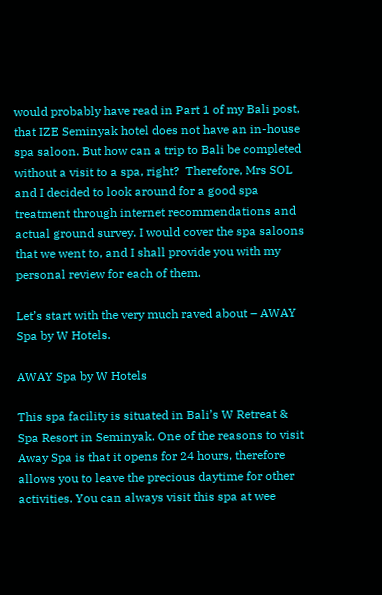would probably have read in Part 1 of my Bali post, that IZE Seminyak hotel does not have an in-house spa saloon. But how can a trip to Bali be completed without a visit to a spa, right?  Therefore, Mrs SOL and I decided to look around for a good spa treatment through internet recommendations and actual ground survey. I would cover the spa saloons that we went to, and I shall provide you with my personal review for each of them.

Let’s start with the very much raved about – AWAY Spa by W Hotels.

AWAY Spa by W Hotels

This spa facility is situated in Bali’s W Retreat & Spa Resort in Seminyak. One of the reasons to visit Away Spa is that it opens for 24 hours, therefore allows you to leave the precious daytime for other activities. You can always visit this spa at wee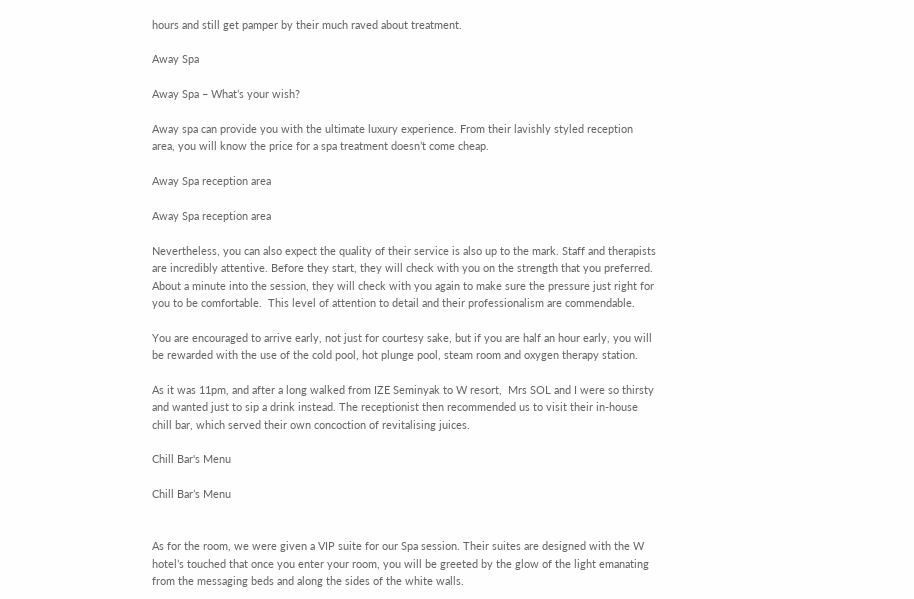hours and still get pamper by their much raved about treatment.

Away Spa

Away Spa – What’s your wish?

Away spa can provide you with the ultimate luxury experience. From their lavishly styled reception area, you will know the price for a spa treatment doesn’t come cheap.

Away Spa reception area

Away Spa reception area

Nevertheless, you can also expect the quality of their service is also up to the mark. Staff and therapists are incredibly attentive. Before they start, they will check with you on the strength that you preferred. About a minute into the session, they will check with you again to make sure the pressure just right for you to be comfortable.  This level of attention to detail and their professionalism are commendable.

You are encouraged to arrive early, not just for courtesy sake, but if you are half an hour early, you will be rewarded with the use of the cold pool, hot plunge pool, steam room and oxygen therapy station.

As it was 11pm, and after a long walked from IZE Seminyak to W resort,  Mrs SOL and I were so thirsty and wanted just to sip a drink instead. The receptionist then recommended us to visit their in-house chill bar, which served their own concoction of revitalising juices.

Chill Bar's Menu

Chill Bar’s Menu


As for the room, we were given a VIP suite for our Spa session. Their suites are designed with the W hotel’s touched that once you enter your room, you will be greeted by the glow of the light emanating from the messaging beds and along the sides of the white walls.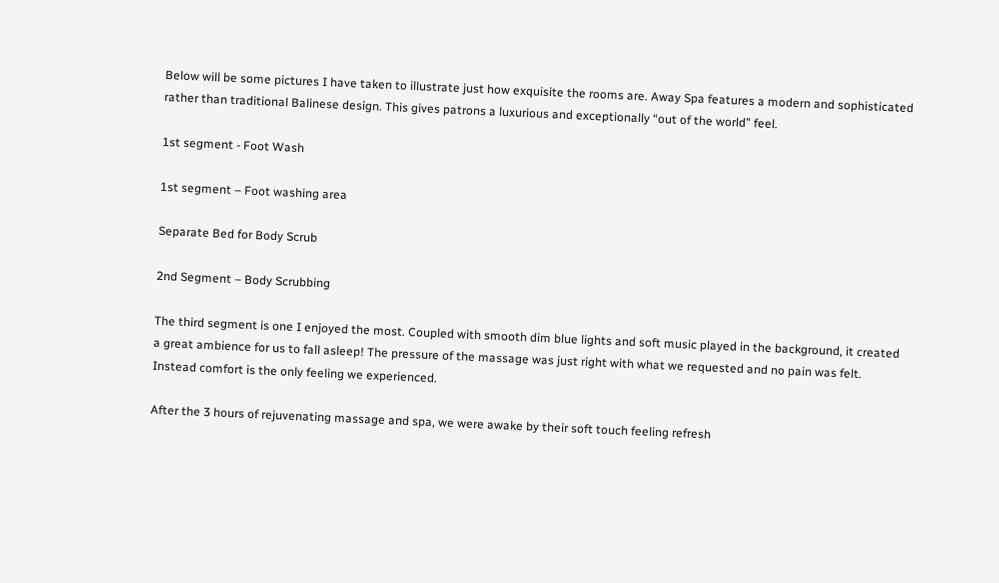Below will be some pictures I have taken to illustrate just how exquisite the rooms are. Away Spa features a modern and sophisticated rather than traditional Balinese design. This gives patrons a luxurious and exceptionally “out of the world” feel.

1st segment - Foot Wash

1st segment – Foot washing area

Separate Bed for Body Scrub

2nd Segment – Body Scrubbing

The third segment is one I enjoyed the most. Coupled with smooth dim blue lights and soft music played in the background, it created a great ambience for us to fall asleep! The pressure of the massage was just right with what we requested and no pain was felt. Instead comfort is the only feeling we experienced.

After the 3 hours of rejuvenating massage and spa, we were awake by their soft touch feeling refresh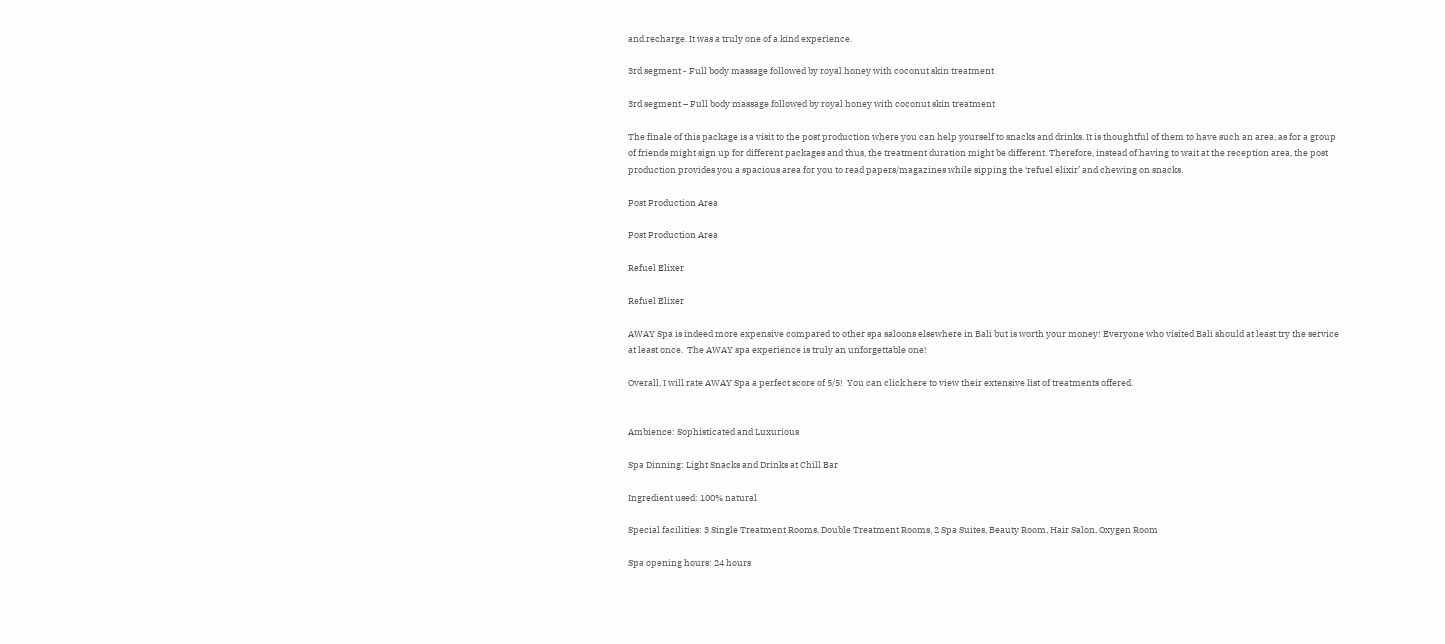and recharge. It was a truly one of a kind experience.

3rd segment - Full body massage followed by royal honey with coconut skin treatment

3rd segment – Full body massage followed by royal honey with coconut skin treatment

The finale of this package is a visit to the post production where you can help yourself to snacks and drinks. It is thoughtful of them to have such an area, as for a group of friends might sign up for different packages and thus, the treatment duration might be different. Therefore, instead of having to wait at the reception area, the post production provides you a spacious area for you to read papers/magazines while sipping the ‘refuel elixir’ and chewing on snacks.

Post Production Area

Post Production Area

Refuel Elixer

Refuel Elixer

AWAY Spa is indeed more expensive compared to other spa saloons elsewhere in Bali but is worth your money! Everyone who visited Bali should at least try the service at least once.  The AWAY spa experience is truly an unforgettable one!

Overall, I will rate AWAY Spa a perfect score of 5/5!  You can click here to view their extensive list of treatments offered.


Ambience: Sophisticated and Luxurious

Spa Dinning: Light Snacks and Drinks at Chill Bar

Ingredient used: 100% natural

Special facilities: 3 Single Treatment Rooms, Double Treatment Rooms, 2 Spa Suites, Beauty Room, Hair Salon, Oxygen Room

Spa opening hours: 24 hours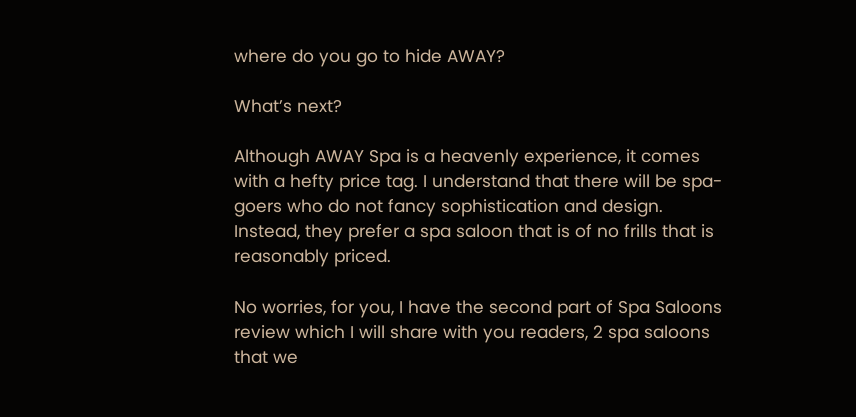where do you go to hide AWAY?

What’s next?

Although AWAY Spa is a heavenly experience, it comes with a hefty price tag. I understand that there will be spa-goers who do not fancy sophistication and design. Instead, they prefer a spa saloon that is of no frills that is reasonably priced.

No worries, for you, I have the second part of Spa Saloons review which I will share with you readers, 2 spa saloons that we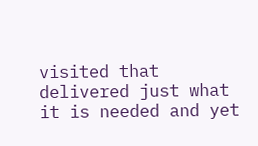visited that delivered just what it is needed and yet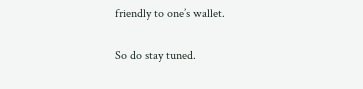friendly to one’s wallet.

So do stay tuned.